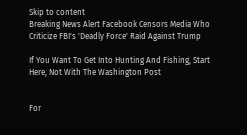Skip to content
Breaking News Alert Facebook Censors Media Who Criticize FBI's 'Deadly Force' Raid Against Trump

If You Want To Get Into Hunting And Fishing, Start Here, Not With The Washington Post


For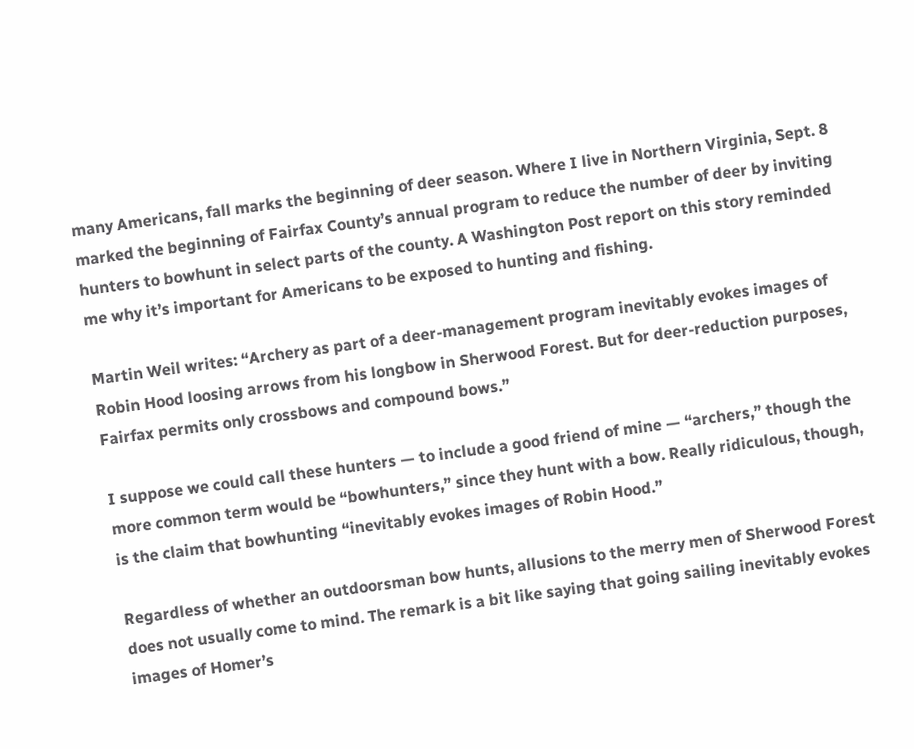many Americans, fall marks the beginning of deer season. Where I live in Northern Virginia, Sept. 8 marked the beginning of Fairfax County’s annual program to reduce the number of deer by inviting hunters to bowhunt in select parts of the county. A Washington Post report on this story reminded me why it’s important for Americans to be exposed to hunting and fishing.

Martin Weil writes: “Archery as part of a deer-management program inevitably evokes images of Robin Hood loosing arrows from his longbow in Sherwood Forest. But for deer-reduction purposes, Fairfax permits only crossbows and compound bows.”

I suppose we could call these hunters — to include a good friend of mine — “archers,” though the more common term would be “bowhunters,” since they hunt with a bow. Really ridiculous, though, is the claim that bowhunting “inevitably evokes images of Robin Hood.”

Regardless of whether an outdoorsman bow hunts, allusions to the merry men of Sherwood Forest does not usually come to mind. The remark is a bit like saying that going sailing inevitably evokes images of Homer’s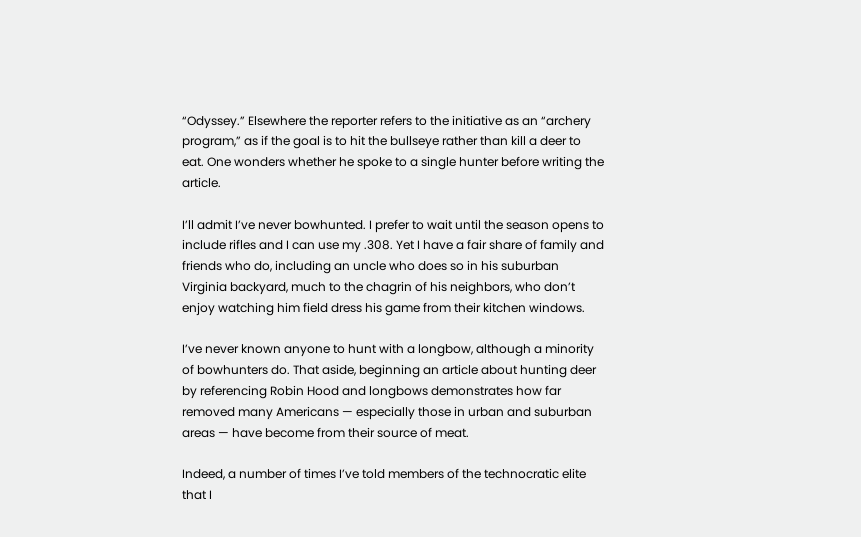“Odyssey.” Elsewhere the reporter refers to the initiative as an “archery program,” as if the goal is to hit the bullseye rather than kill a deer to eat. One wonders whether he spoke to a single hunter before writing the article.

I’ll admit I’ve never bowhunted. I prefer to wait until the season opens to include rifles and I can use my .308. Yet I have a fair share of family and friends who do, including an uncle who does so in his suburban Virginia backyard, much to the chagrin of his neighbors, who don’t enjoy watching him field dress his game from their kitchen windows.

I’ve never known anyone to hunt with a longbow, although a minority of bowhunters do. That aside, beginning an article about hunting deer by referencing Robin Hood and longbows demonstrates how far removed many Americans — especially those in urban and suburban areas — have become from their source of meat.

Indeed, a number of times I’ve told members of the technocratic elite that I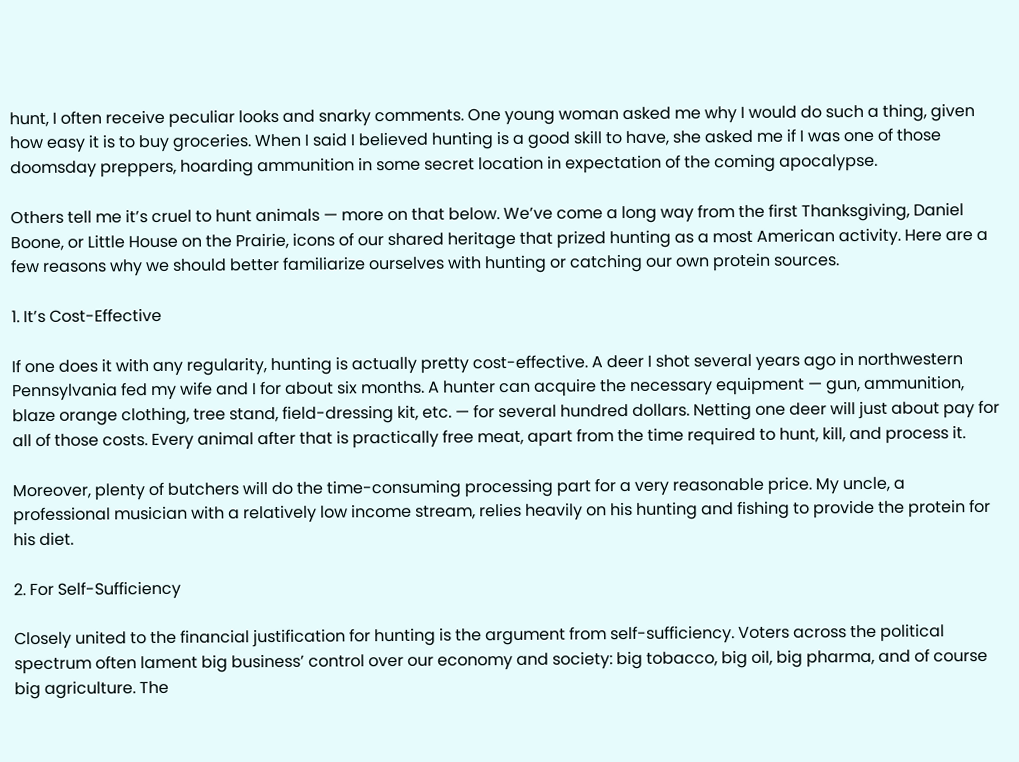hunt, I often receive peculiar looks and snarky comments. One young woman asked me why I would do such a thing, given how easy it is to buy groceries. When I said I believed hunting is a good skill to have, she asked me if I was one of those doomsday preppers, hoarding ammunition in some secret location in expectation of the coming apocalypse.

Others tell me it’s cruel to hunt animals — more on that below. We’ve come a long way from the first Thanksgiving, Daniel Boone, or Little House on the Prairie, icons of our shared heritage that prized hunting as a most American activity. Here are a few reasons why we should better familiarize ourselves with hunting or catching our own protein sources.

1. It’s Cost-Effective

If one does it with any regularity, hunting is actually pretty cost-effective. A deer I shot several years ago in northwestern Pennsylvania fed my wife and I for about six months. A hunter can acquire the necessary equipment — gun, ammunition, blaze orange clothing, tree stand, field-dressing kit, etc. — for several hundred dollars. Netting one deer will just about pay for all of those costs. Every animal after that is practically free meat, apart from the time required to hunt, kill, and process it.

Moreover, plenty of butchers will do the time-consuming processing part for a very reasonable price. My uncle, a professional musician with a relatively low income stream, relies heavily on his hunting and fishing to provide the protein for his diet.

2. For Self-Sufficiency

Closely united to the financial justification for hunting is the argument from self-sufficiency. Voters across the political spectrum often lament big business’ control over our economy and society: big tobacco, big oil, big pharma, and of course big agriculture. The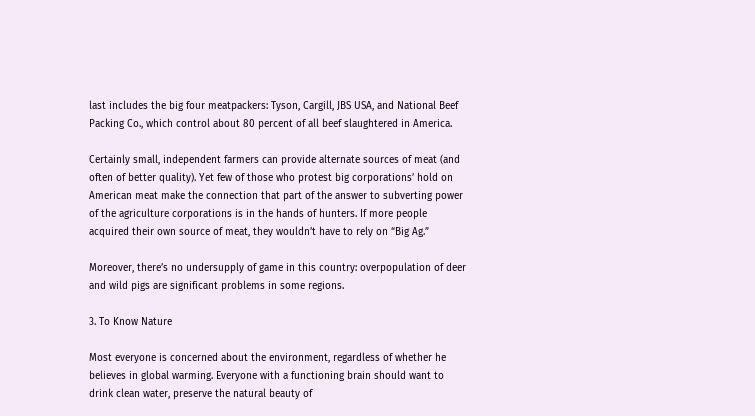last includes the big four meatpackers: Tyson, Cargill, JBS USA, and National Beef Packing Co., which control about 80 percent of all beef slaughtered in America.

Certainly small, independent farmers can provide alternate sources of meat (and often of better quality). Yet few of those who protest big corporations’ hold on American meat make the connection that part of the answer to subverting power of the agriculture corporations is in the hands of hunters. If more people acquired their own source of meat, they wouldn’t have to rely on “Big Ag.”

Moreover, there’s no undersupply of game in this country: overpopulation of deer and wild pigs are significant problems in some regions.

3. To Know Nature

Most everyone is concerned about the environment, regardless of whether he believes in global warming. Everyone with a functioning brain should want to drink clean water, preserve the natural beauty of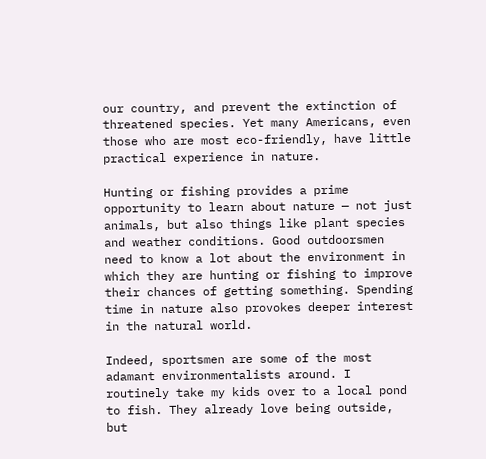our country, and prevent the extinction of threatened species. Yet many Americans, even those who are most eco-friendly, have little practical experience in nature.

Hunting or fishing provides a prime opportunity to learn about nature — not just animals, but also things like plant species and weather conditions. Good outdoorsmen need to know a lot about the environment in which they are hunting or fishing to improve their chances of getting something. Spending time in nature also provokes deeper interest in the natural world.

Indeed, sportsmen are some of the most adamant environmentalists around. I routinely take my kids over to a local pond to fish. They already love being outside, but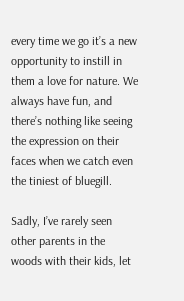every time we go it’s a new opportunity to instill in them a love for nature. We always have fun, and there’s nothing like seeing the expression on their faces when we catch even the tiniest of bluegill.

Sadly, I’ve rarely seen other parents in the woods with their kids, let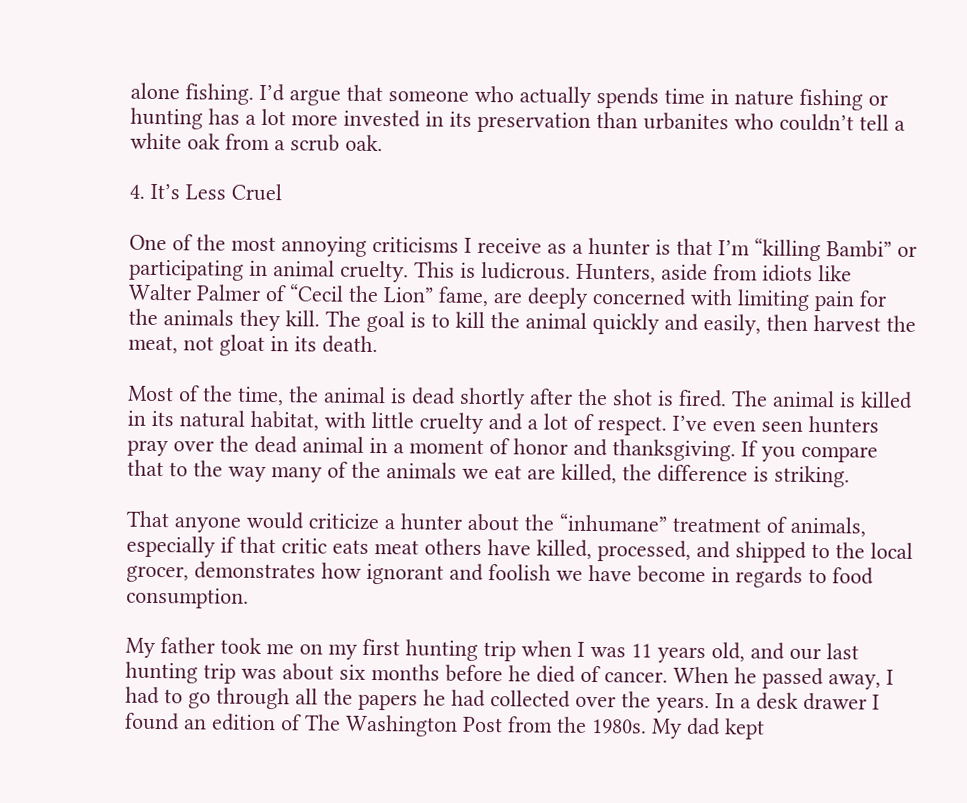alone fishing. I’d argue that someone who actually spends time in nature fishing or hunting has a lot more invested in its preservation than urbanites who couldn’t tell a white oak from a scrub oak.

4. It’s Less Cruel

One of the most annoying criticisms I receive as a hunter is that I’m “killing Bambi” or participating in animal cruelty. This is ludicrous. Hunters, aside from idiots like Walter Palmer of “Cecil the Lion” fame, are deeply concerned with limiting pain for the animals they kill. The goal is to kill the animal quickly and easily, then harvest the meat, not gloat in its death.

Most of the time, the animal is dead shortly after the shot is fired. The animal is killed in its natural habitat, with little cruelty and a lot of respect. I’ve even seen hunters pray over the dead animal in a moment of honor and thanksgiving. If you compare that to the way many of the animals we eat are killed, the difference is striking.

That anyone would criticize a hunter about the “inhumane” treatment of animals, especially if that critic eats meat others have killed, processed, and shipped to the local grocer, demonstrates how ignorant and foolish we have become in regards to food consumption.

My father took me on my first hunting trip when I was 11 years old, and our last hunting trip was about six months before he died of cancer. When he passed away, I had to go through all the papers he had collected over the years. In a desk drawer I found an edition of The Washington Post from the 1980s. My dad kept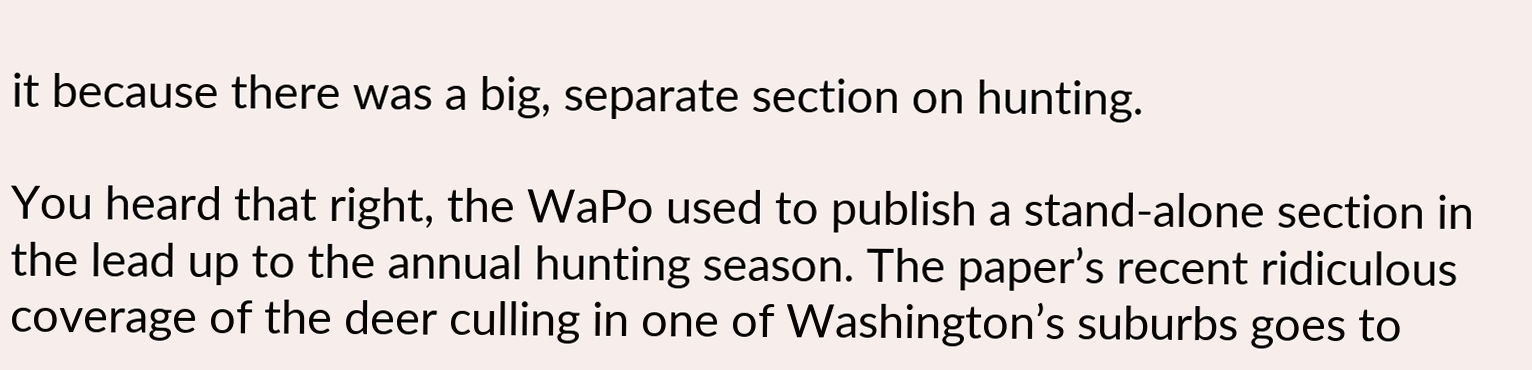it because there was a big, separate section on hunting.

You heard that right, the WaPo used to publish a stand-alone section in the lead up to the annual hunting season. The paper’s recent ridiculous coverage of the deer culling in one of Washington’s suburbs goes to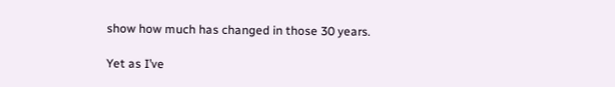show how much has changed in those 30 years.

Yet as I’ve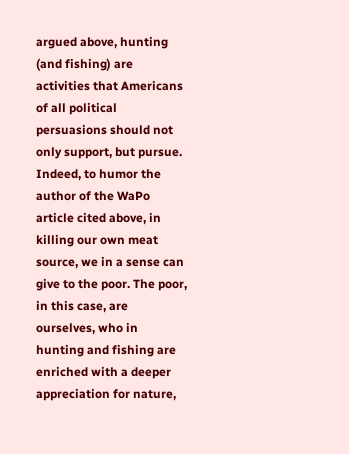argued above, hunting (and fishing) are activities that Americans of all political persuasions should not only support, but pursue. Indeed, to humor the author of the WaPo article cited above, in killing our own meat source, we in a sense can give to the poor. The poor, in this case, are ourselves, who in hunting and fishing are enriched with a deeper appreciation for nature,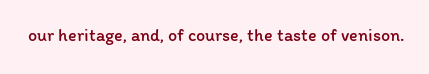our heritage, and, of course, the taste of venison.